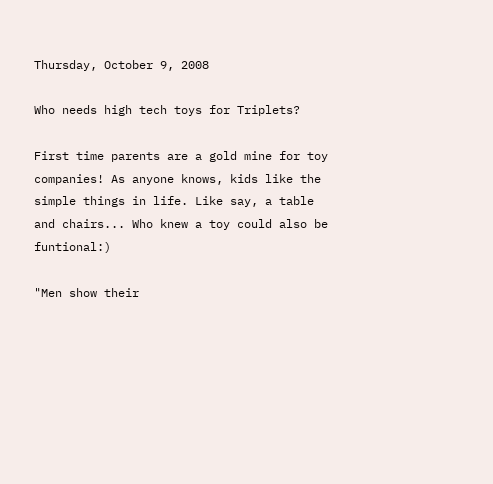Thursday, October 9, 2008

Who needs high tech toys for Triplets?

First time parents are a gold mine for toy companies! As anyone knows, kids like the simple things in life. Like say, a table and chairs... Who knew a toy could also be funtional:)

"Men show their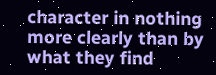character in nothing more clearly than by what they find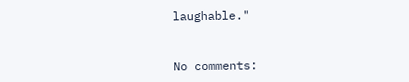laughable."


No comments: